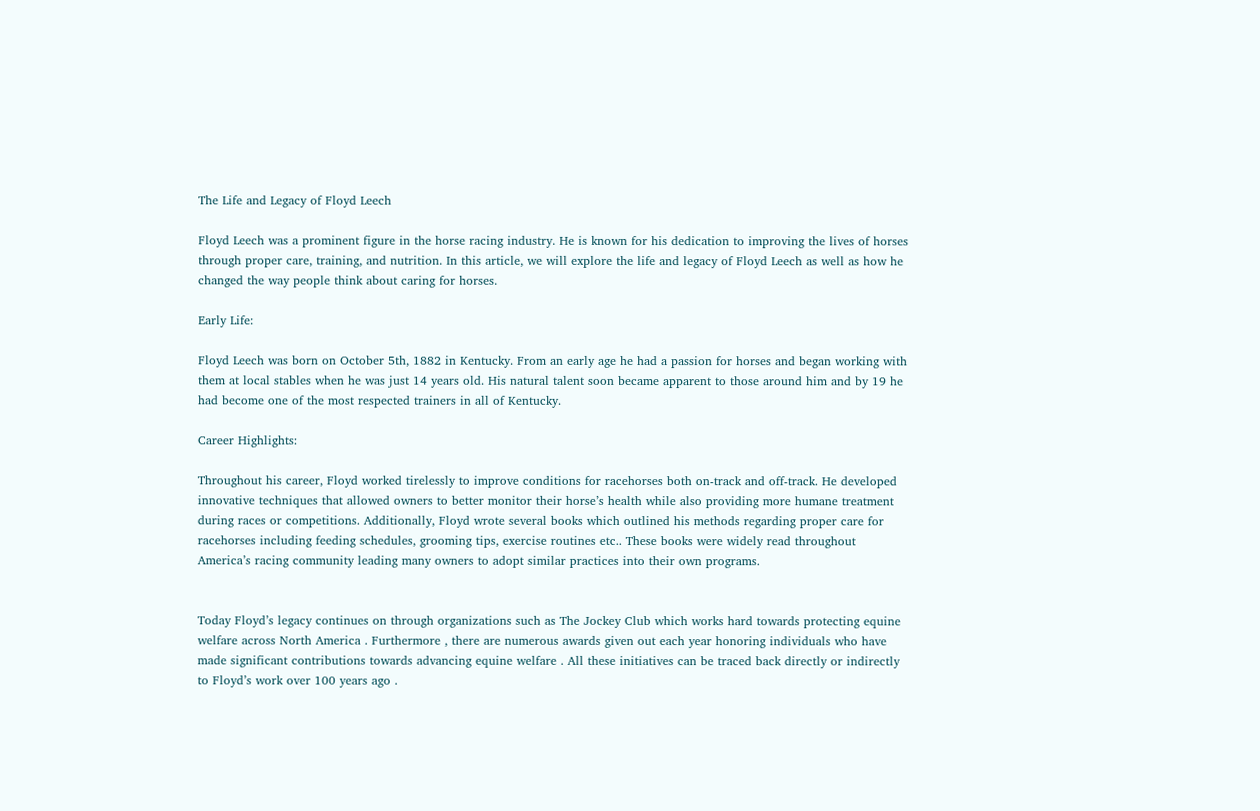The Life and Legacy of Floyd Leech

Floyd Leech was a prominent figure in the horse racing industry. He is known for his dedication to improving the lives of horses through proper care, training, and nutrition. In this article, we will explore the life and legacy of Floyd Leech as well as how he changed the way people think about caring for horses.

Early Life:

Floyd Leech was born on October 5th, 1882 in Kentucky. From an early age he had a passion for horses and began working with them at local stables when he was just 14 years old. His natural talent soon became apparent to those around him and by 19 he had become one of the most respected trainers in all of Kentucky.

Career Highlights:

Throughout his career, Floyd worked tirelessly to improve conditions for racehorses both on-track and off-track. He developed innovative techniques that allowed owners to better monitor their horse’s health while also providing more humane treatment during races or competitions. Additionally, Floyd wrote several books which outlined his methods regarding proper care for racehorses including feeding schedules, grooming tips, exercise routines etc.. These books were widely read throughout America’s racing community leading many owners to adopt similar practices into their own programs.


Today Floyd’s legacy continues on through organizations such as The Jockey Club which works hard towards protecting equine welfare across North America . Furthermore , there are numerous awards given out each year honoring individuals who have made significant contributions towards advancing equine welfare . All these initiatives can be traced back directly or indirectly to Floyd’s work over 100 years ago .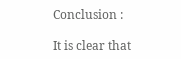Conclusion :

It is clear that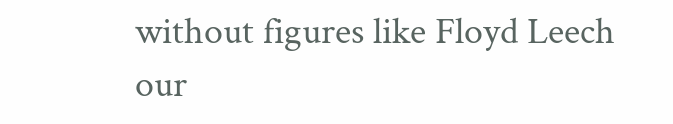without figures like Floyd Leech our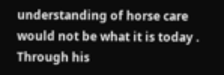understanding of horse care would not be what it is today . Through his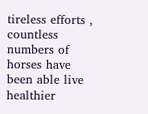tireless efforts , countless numbers of horses have been able live healthier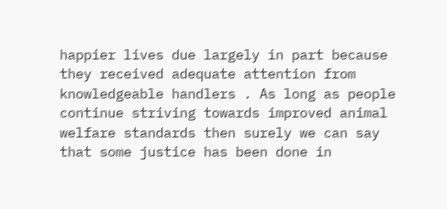happier lives due largely in part because they received adequate attention from knowledgeable handlers . As long as people continue striving towards improved animal welfare standards then surely we can say that some justice has been done in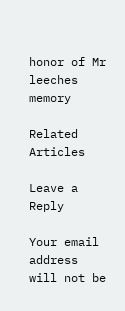honor of Mr leeches memory

Related Articles

Leave a Reply

Your email address will not be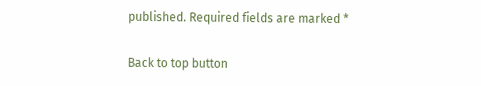published. Required fields are marked *

Back to top button